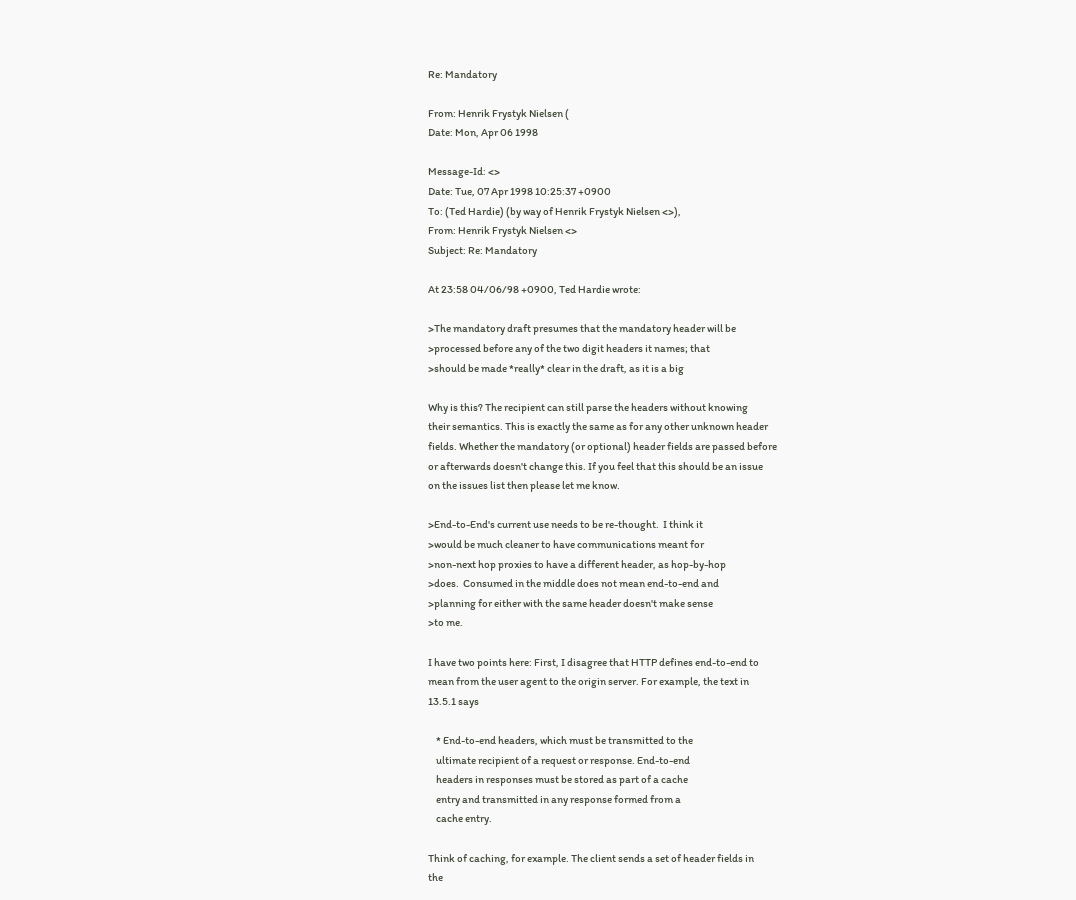Re: Mandatory

From: Henrik Frystyk Nielsen (
Date: Mon, Apr 06 1998

Message-Id: <>
Date: Tue, 07 Apr 1998 10:25:37 +0900
To: (Ted Hardie) (by way of Henrik Frystyk Nielsen <>),
From: Henrik Frystyk Nielsen <>
Subject: Re: Mandatory

At 23:58 04/06/98 +0900, Ted Hardie wrote:

>The mandatory draft presumes that the mandatory header will be
>processed before any of the two digit headers it names; that
>should be made *really* clear in the draft, as it is a big

Why is this? The recipient can still parse the headers without knowing
their semantics. This is exactly the same as for any other unknown header
fields. Whether the mandatory (or optional) header fields are passed before
or afterwards doesn't change this. If you feel that this should be an issue
on the issues list then please let me know.

>End-to-End's current use needs to be re-thought.  I think it
>would be much cleaner to have communications meant for
>non-next hop proxies to have a different header, as hop-by-hop
>does.  Consumed in the middle does not mean end-to-end and
>planning for either with the same header doesn't make sense
>to me.

I have two points here: First, I disagree that HTTP defines end-to-end to
mean from the user agent to the origin server. For example, the text in
13.5.1 says

    * End-to-end headers, which must be transmitted to the
    ultimate recipient of a request or response. End-to-end
    headers in responses must be stored as part of a cache
    entry and transmitted in any response formed from a
    cache entry.

Think of caching, for example. The client sends a set of header fields in
the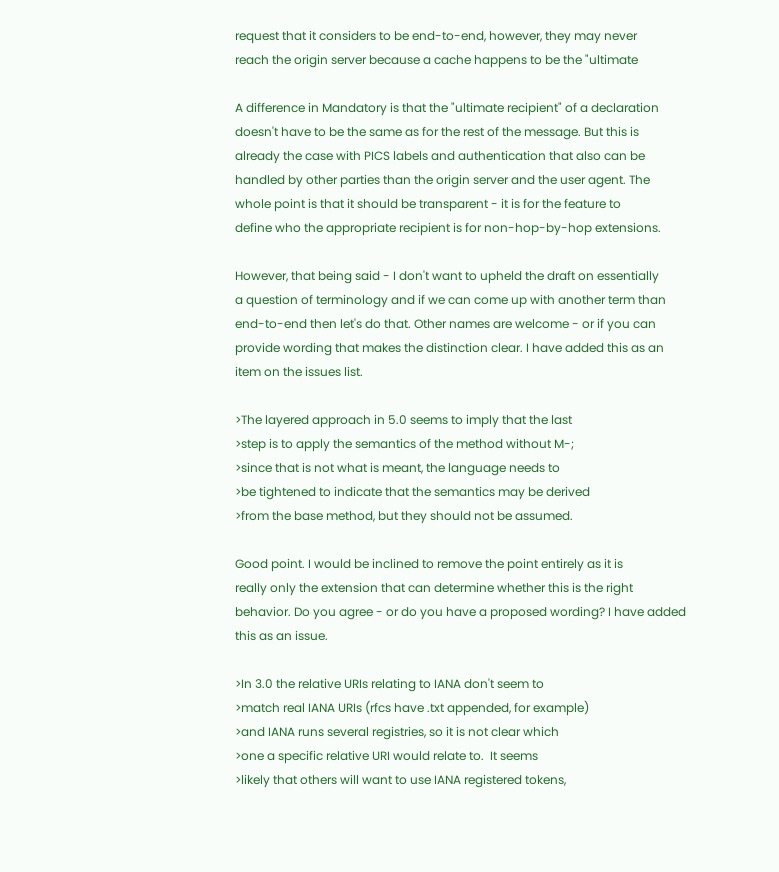request that it considers to be end-to-end, however, they may never
reach the origin server because a cache happens to be the "ultimate

A difference in Mandatory is that the "ultimate recipient" of a declaration
doesn't have to be the same as for the rest of the message. But this is
already the case with PICS labels and authentication that also can be
handled by other parties than the origin server and the user agent. The
whole point is that it should be transparent - it is for the feature to
define who the appropriate recipient is for non-hop-by-hop extensions.

However, that being said - I don't want to upheld the draft on essentially
a question of terminology and if we can come up with another term than
end-to-end then let's do that. Other names are welcome - or if you can
provide wording that makes the distinction clear. I have added this as an
item on the issues list.

>The layered approach in 5.0 seems to imply that the last
>step is to apply the semantics of the method without M-;
>since that is not what is meant, the language needs to
>be tightened to indicate that the semantics may be derived
>from the base method, but they should not be assumed.

Good point. I would be inclined to remove the point entirely as it is
really only the extension that can determine whether this is the right
behavior. Do you agree - or do you have a proposed wording? I have added
this as an issue.

>In 3.0 the relative URIs relating to IANA don't seem to
>match real IANA URIs (rfcs have .txt appended, for example)
>and IANA runs several registries, so it is not clear which
>one a specific relative URI would relate to.  It seems
>likely that others will want to use IANA registered tokens,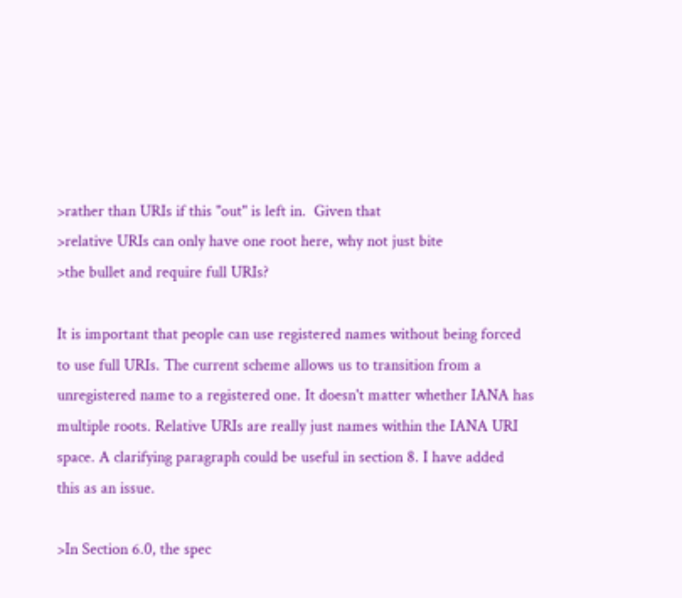>rather than URIs if this "out" is left in.  Given that
>relative URIs can only have one root here, why not just bite
>the bullet and require full URIs?

It is important that people can use registered names without being forced
to use full URIs. The current scheme allows us to transition from a
unregistered name to a registered one. It doesn't matter whether IANA has
multiple roots. Relative URIs are really just names within the IANA URI
space. A clarifying paragraph could be useful in section 8. I have added
this as an issue.

>In Section 6.0, the spec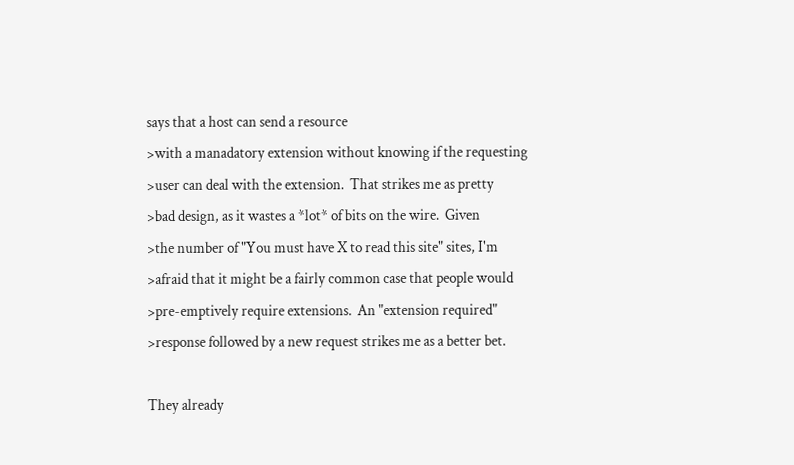says that a host can send a resource
>with a manadatory extension without knowing if the requesting
>user can deal with the extension.  That strikes me as pretty
>bad design, as it wastes a *lot* of bits on the wire.  Given
>the number of "You must have X to read this site" sites, I'm
>afraid that it might be a fairly common case that people would
>pre-emptively require extensions.  An "extension required"
>response followed by a new request strikes me as a better bet.

They already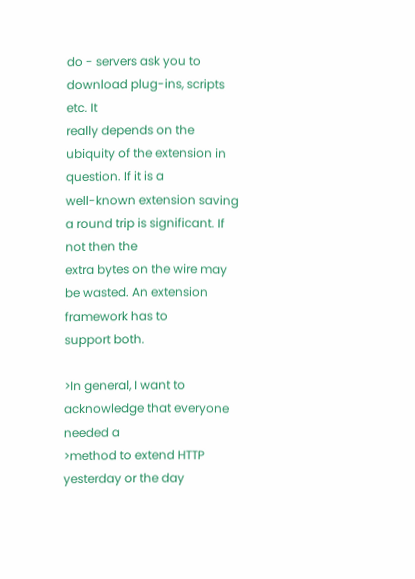do - servers ask you to download plug-ins, scripts etc. It
really depends on the ubiquity of the extension in question. If it is a
well-known extension saving a round trip is significant. If not then the
extra bytes on the wire may be wasted. An extension framework has to
support both.

>In general, I want to acknowledge that everyone needed a
>method to extend HTTP yesterday or the day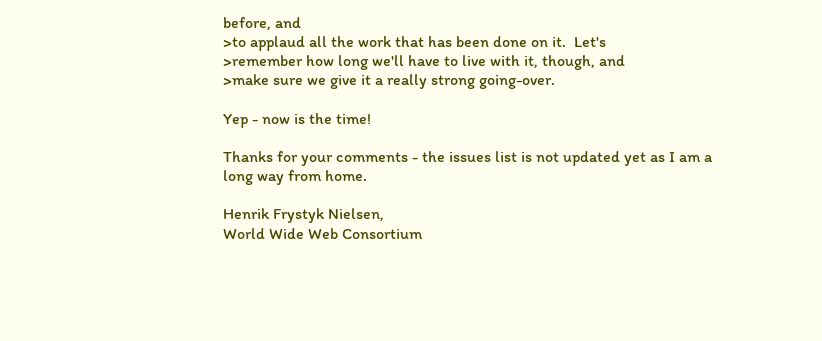before, and
>to applaud all the work that has been done on it.  Let's
>remember how long we'll have to live with it, though, and
>make sure we give it a really strong going-over.

Yep - now is the time!

Thanks for your comments - the issues list is not updated yet as I am a
long way from home.

Henrik Frystyk Nielsen,
World Wide Web Consortium